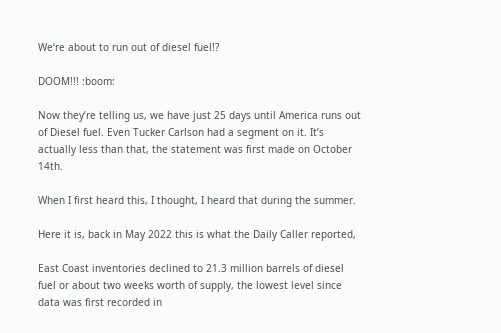We’re about to run out of diesel fuel!?

DOOM!!! :boom:

Now they’re telling us, we have just 25 days until America runs out of Diesel fuel. Even Tucker Carlson had a segment on it. It’s actually less than that, the statement was first made on October 14th.

When I first heard this, I thought, I heard that during the summer.

Here it is, back in May 2022 this is what the Daily Caller reported,

East Coast inventories declined to 21.3 million barrels of diesel fuel or about two weeks worth of supply, the lowest level since data was first recorded in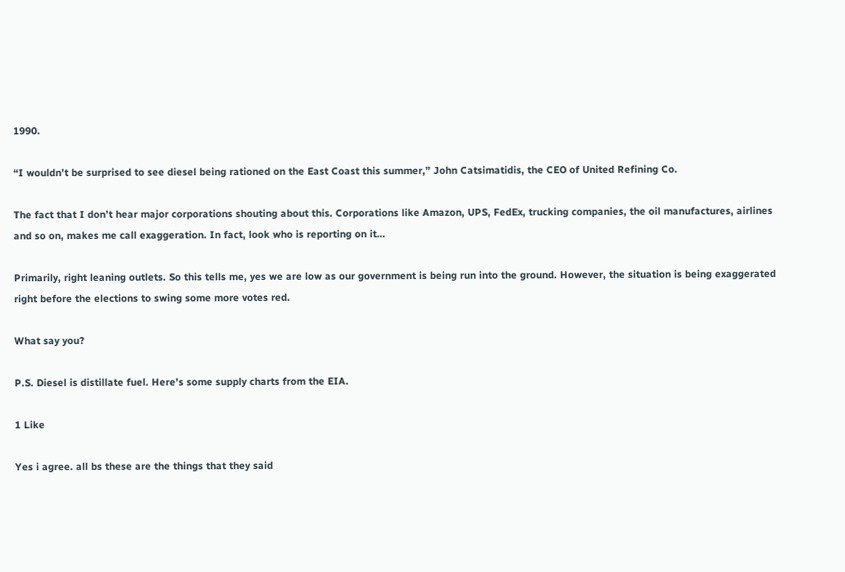1990.

“I wouldn’t be surprised to see diesel being rationed on the East Coast this summer,” John Catsimatidis, the CEO of United Refining Co.

The fact that I don’t hear major corporations shouting about this. Corporations like Amazon, UPS, FedEx, trucking companies, the oil manufactures, airlines and so on, makes me call exaggeration. In fact, look who is reporting on it…

Primarily, right leaning outlets. So this tells me, yes we are low as our government is being run into the ground. However, the situation is being exaggerated right before the elections to swing some more votes red.

What say you?

P.S. Diesel is distillate fuel. Here’s some supply charts from the EIA.

1 Like

Yes i agree. all bs these are the things that they said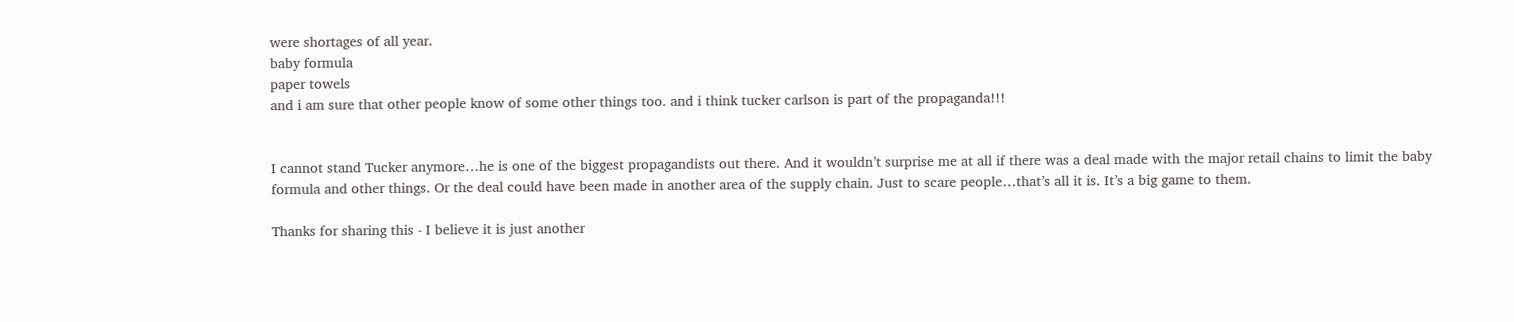were shortages of all year.
baby formula
paper towels
and i am sure that other people know of some other things too. and i think tucker carlson is part of the propaganda!!!


I cannot stand Tucker anymore…he is one of the biggest propagandists out there. And it wouldn’t surprise me at all if there was a deal made with the major retail chains to limit the baby formula and other things. Or the deal could have been made in another area of the supply chain. Just to scare people…that’s all it is. It’s a big game to them.

Thanks for sharing this - I believe it is just another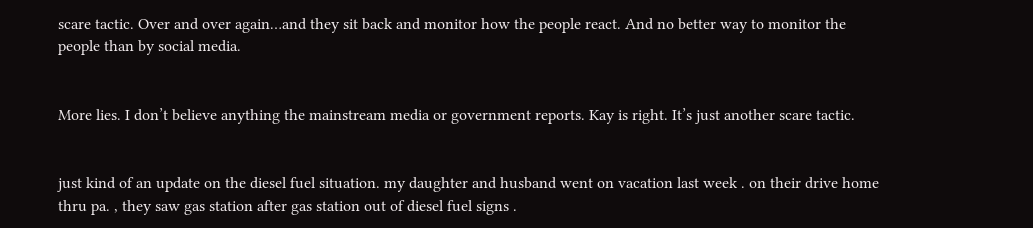scare tactic. Over and over again…and they sit back and monitor how the people react. And no better way to monitor the people than by social media.


More lies. I don’t believe anything the mainstream media or government reports. Kay is right. It’s just another scare tactic.


just kind of an update on the diesel fuel situation. my daughter and husband went on vacation last week . on their drive home thru pa. , they saw gas station after gas station out of diesel fuel signs .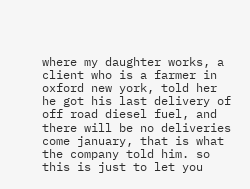where my daughter works, a client who is a farmer in oxford new york, told her he got his last delivery of off road diesel fuel, and there will be no deliveries come january, that is what the company told him. so this is just to let you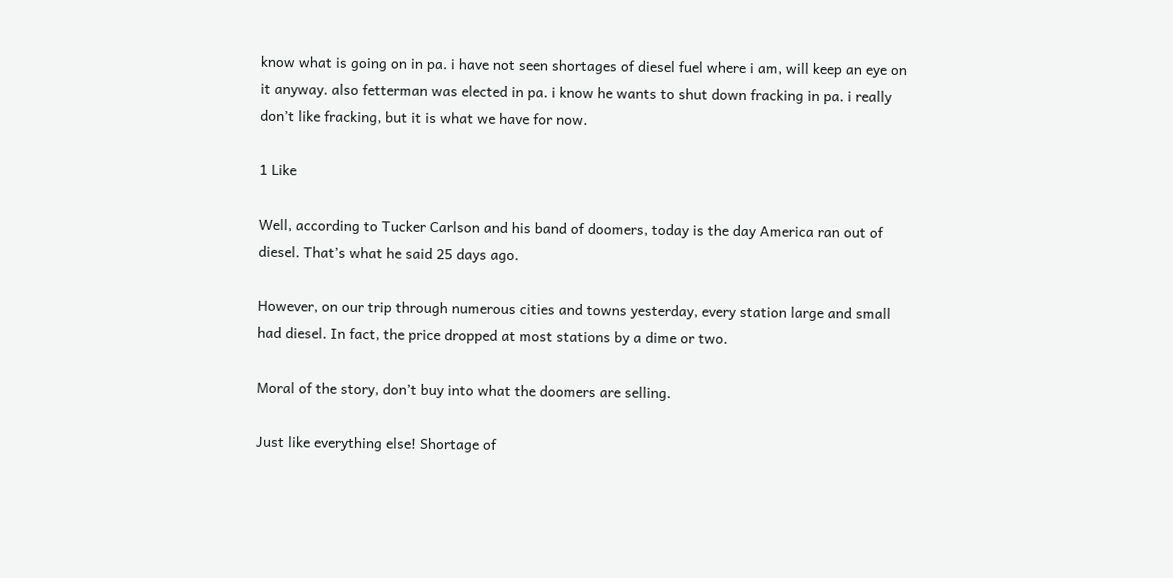know what is going on in pa. i have not seen shortages of diesel fuel where i am, will keep an eye on it anyway. also fetterman was elected in pa. i know he wants to shut down fracking in pa. i really don’t like fracking, but it is what we have for now.

1 Like

Well, according to Tucker Carlson and his band of doomers, today is the day America ran out of diesel. That’s what he said 25 days ago.

However, on our trip through numerous cities and towns yesterday, every station large and small had diesel. In fact, the price dropped at most stations by a dime or two.

Moral of the story, don’t buy into what the doomers are selling.

Just like everything else! Shortage of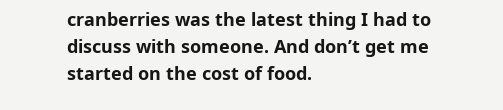cranberries was the latest thing I had to discuss with someone. And don’t get me started on the cost of food.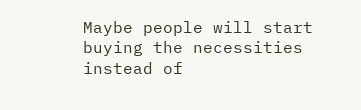Maybe people will start buying the necessities instead of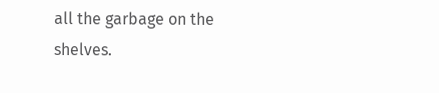all the garbage on the shelves.